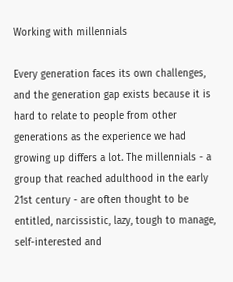Working with millennials

Every generation faces its own challenges, and the generation gap exists because it is hard to relate to people from other generations as the experience we had growing up differs a lot. The millennials - a group that reached adulthood in the early 21st century - are often thought to be entitled, narcissistic, lazy, tough to manage, self-interested and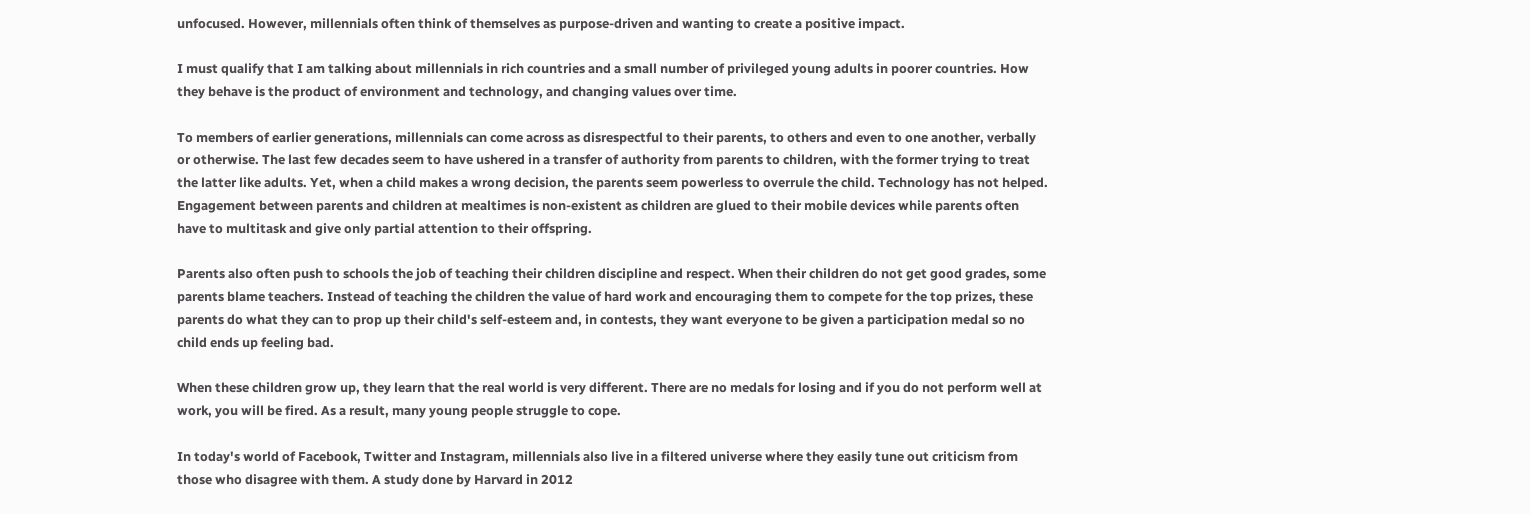unfocused. However, millennials often think of themselves as purpose-driven and wanting to create a positive impact.

I must qualify that I am talking about millennials in rich countries and a small number of privileged young adults in poorer countries. How they behave is the product of environment and technology, and changing values over time.

To members of earlier generations, millennials can come across as disrespectful to their parents, to others and even to one another, verbally or otherwise. The last few decades seem to have ushered in a transfer of authority from parents to children, with the former trying to treat the latter like adults. Yet, when a child makes a wrong decision, the parents seem powerless to overrule the child. Technology has not helped. Engagement between parents and children at mealtimes is non-existent as children are glued to their mobile devices while parents often have to multitask and give only partial attention to their offspring.

Parents also often push to schools the job of teaching their children discipline and respect. When their children do not get good grades, some parents blame teachers. Instead of teaching the children the value of hard work and encouraging them to compete for the top prizes, these parents do what they can to prop up their child's self-esteem and, in contests, they want everyone to be given a participation medal so no child ends up feeling bad.

When these children grow up, they learn that the real world is very different. There are no medals for losing and if you do not perform well at work, you will be fired. As a result, many young people struggle to cope.

In today's world of Facebook, Twitter and Instagram, millennials also live in a filtered universe where they easily tune out criticism from those who disagree with them. A study done by Harvard in 2012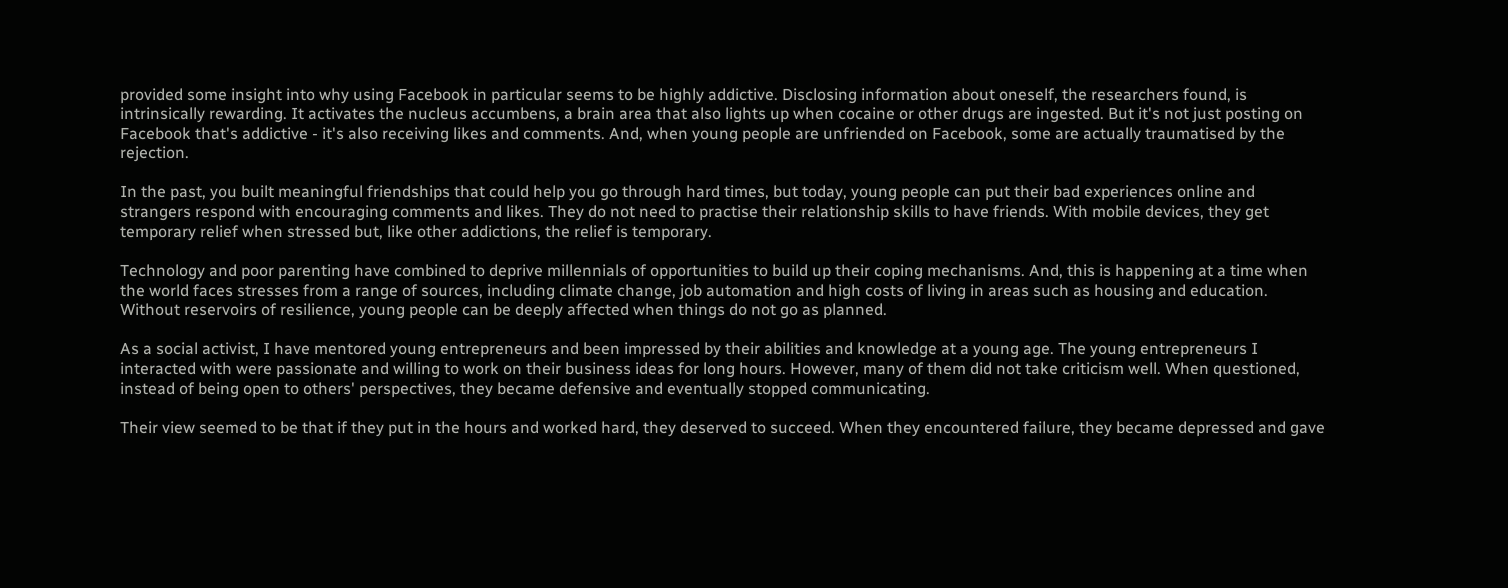provided some insight into why using Facebook in particular seems to be highly addictive. Disclosing information about oneself, the researchers found, is intrinsically rewarding. It activates the nucleus accumbens, a brain area that also lights up when cocaine or other drugs are ingested. But it's not just posting on Facebook that's addictive - it's also receiving likes and comments. And, when young people are unfriended on Facebook, some are actually traumatised by the rejection.

In the past, you built meaningful friendships that could help you go through hard times, but today, young people can put their bad experiences online and strangers respond with encouraging comments and likes. They do not need to practise their relationship skills to have friends. With mobile devices, they get temporary relief when stressed but, like other addictions, the relief is temporary.

Technology and poor parenting have combined to deprive millennials of opportunities to build up their coping mechanisms. And, this is happening at a time when the world faces stresses from a range of sources, including climate change, job automation and high costs of living in areas such as housing and education. Without reservoirs of resilience, young people can be deeply affected when things do not go as planned.

As a social activist, I have mentored young entrepreneurs and been impressed by their abilities and knowledge at a young age. The young entrepreneurs I interacted with were passionate and willing to work on their business ideas for long hours. However, many of them did not take criticism well. When questioned, instead of being open to others' perspectives, they became defensive and eventually stopped communicating.

Their view seemed to be that if they put in the hours and worked hard, they deserved to succeed. When they encountered failure, they became depressed and gave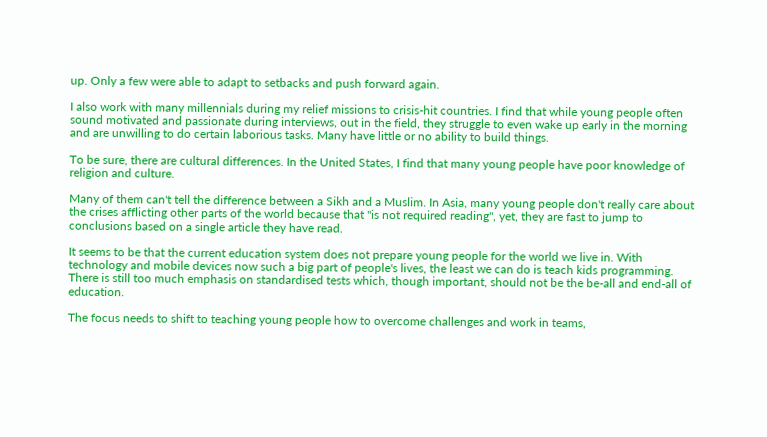up. Only a few were able to adapt to setbacks and push forward again.

I also work with many millennials during my relief missions to crisis-hit countries. I find that while young people often sound motivated and passionate during interviews, out in the field, they struggle to even wake up early in the morning and are unwilling to do certain laborious tasks. Many have little or no ability to build things.

To be sure, there are cultural differences. In the United States, I find that many young people have poor knowledge of religion and culture.

Many of them can't tell the difference between a Sikh and a Muslim. In Asia, many young people don't really care about the crises afflicting other parts of the world because that "is not required reading", yet, they are fast to jump to conclusions based on a single article they have read.

It seems to be that the current education system does not prepare young people for the world we live in. With technology and mobile devices now such a big part of people's lives, the least we can do is teach kids programming. There is still too much emphasis on standardised tests which, though important, should not be the be-all and end-all of education.

The focus needs to shift to teaching young people how to overcome challenges and work in teams,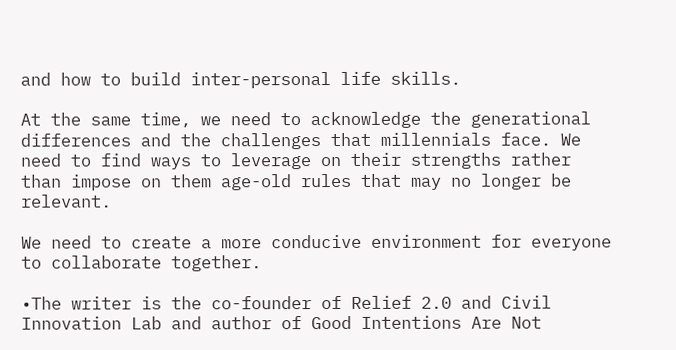and how to build inter-personal life skills.

At the same time, we need to acknowledge the generational differences and the challenges that millennials face. We need to find ways to leverage on their strengths rather than impose on them age-old rules that may no longer be relevant.

We need to create a more conducive environment for everyone to collaborate together.

•The writer is the co-founder of Relief 2.0 and Civil Innovation Lab and author of Good Intentions Are Not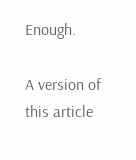Enough.

A version of this article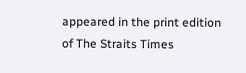appeared in the print edition of The Straits Times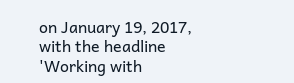on January 19, 2017, with the headline 'Working with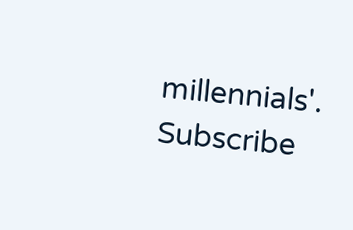millennials'. Subscribe